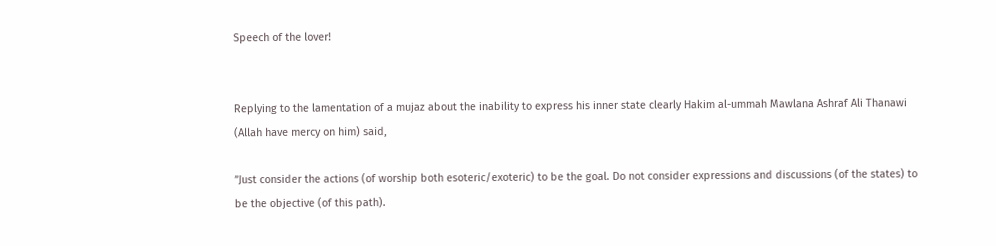Speech of the lover!


Replying to the lamentation of a mujaz about the inability to express his inner state clearly Hakim al-ummah Mawlana Ashraf Ali Thanawi (Allah have mercy on him) said,

”Just consider the actions (of worship both esoteric/exoteric) to be the goal. Do not consider expressions and discussions (of the states) to be the objective (of this path).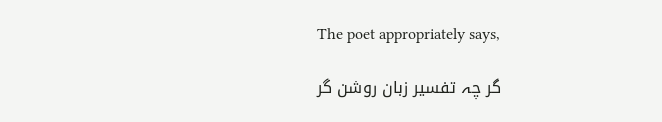The poet appropriately says,

گر چہ تفسیر زبان روشن گر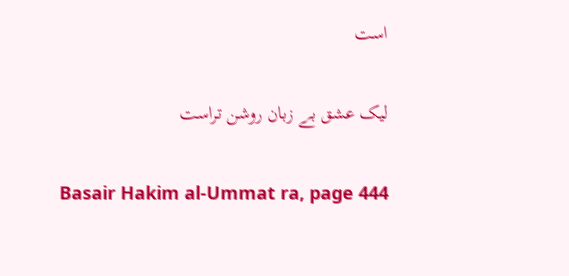است

لیک عشق بے زبان روشن تراست

Basair Hakim al-Ummat ra, page 444